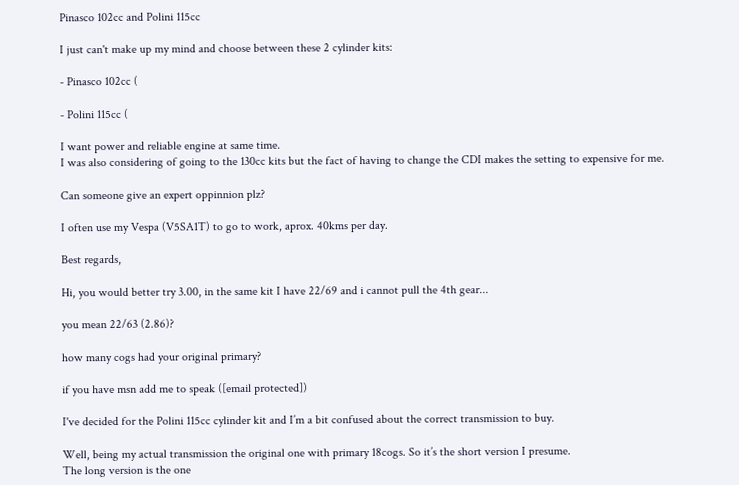Pinasco 102cc and Polini 115cc

I just can't make up my mind and choose between these 2 cylinder kits:

- Pinasco 102cc (

- Polini 115cc (

I want power and reliable engine at same time.
I was also considering of going to the 130cc kits but the fact of having to change the CDI makes the setting to expensive for me.

Can someone give an expert oppinnion plz?

I often use my Vespa (V5SA1T) to go to work, aprox. 40kms per day.

Best regards,

Hi, you would better try 3.00, in the same kit I have 22/69 and i cannot pull the 4th gear...

you mean 22/63 (2.86)?

how many cogs had your original primary?

if you have msn add me to speak ([email protected])

I've decided for the Polini 115cc cylinder kit and I’m a bit confused about the correct transmission to buy.

Well, being my actual transmission the original one with primary 18cogs. So it’s the short version I presume.
The long version is the one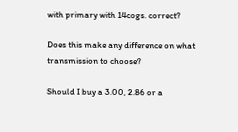with primary with 14cogs. correct?

Does this make any difference on what transmission to choose?

Should I buy a 3.00, 2.86 or a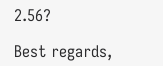2.56?

Best regards,